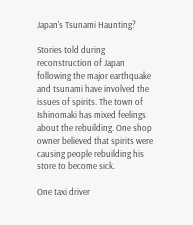Japan's Tsunami Haunting?

Stories told during reconstruction of Japan following the major earthquake and tsunami have involved the issues of spirits. The town of Ishinomaki has mixed feelings about the rebuilding. One shop owner believed that spirits were causing people rebuilding his store to become sick.

One taxi driver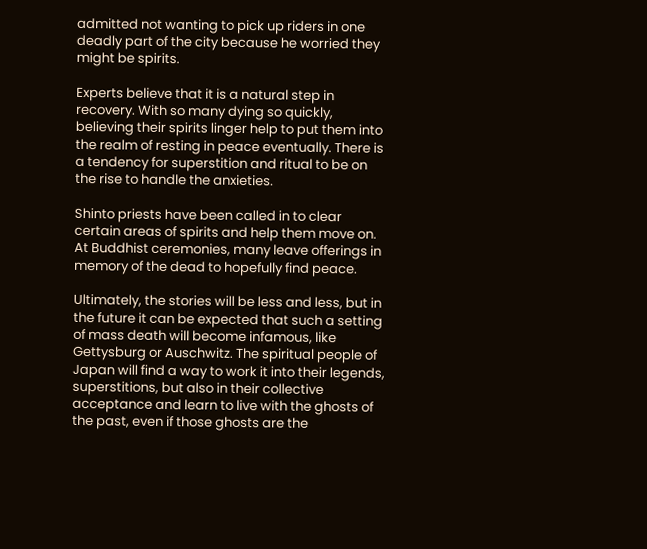admitted not wanting to pick up riders in one deadly part of the city because he worried they might be spirits.

Experts believe that it is a natural step in recovery. With so many dying so quickly, believing their spirits linger help to put them into the realm of resting in peace eventually. There is a tendency for superstition and ritual to be on the rise to handle the anxieties.

Shinto priests have been called in to clear certain areas of spirits and help them move on. At Buddhist ceremonies, many leave offerings in memory of the dead to hopefully find peace.

Ultimately, the stories will be less and less, but in the future it can be expected that such a setting of mass death will become infamous, like Gettysburg or Auschwitz. The spiritual people of Japan will find a way to work it into their legends, superstitions, but also in their collective acceptance and learn to live with the ghosts of the past, even if those ghosts are the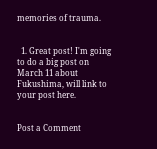memories of trauma.


  1. Great post! I'm going to do a big post on March 11 about Fukushima, will link to your post here.


Post a Comment